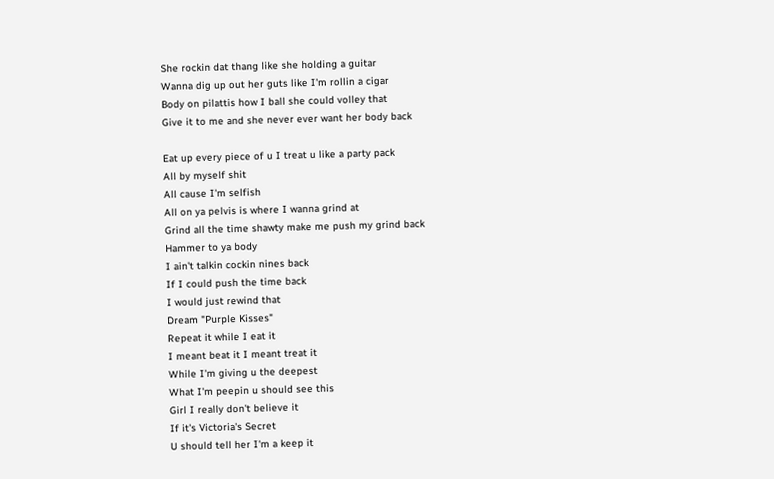She rockin dat thang like she holding a guitar
Wanna dig up out her guts like I'm rollin a cigar
Body on pilattis how I ball she could volley that
Give it to me and she never ever want her body back

Eat up every piece of u I treat u like a party pack
All by myself shit
All cause I'm selfish
All on ya pelvis is where I wanna grind at
Grind all the time shawty make me push my grind back
Hammer to ya body
I ain't talkin cockin nines back
If I could push the time back
I would just rewind that
Dream "Purple Kisses"
Repeat it while I eat it
I meant beat it I meant treat it
While I'm giving u the deepest
What I'm peepin u should see this
Girl I really don't believe it
If it's Victoria's Secret
U should tell her I'm a keep it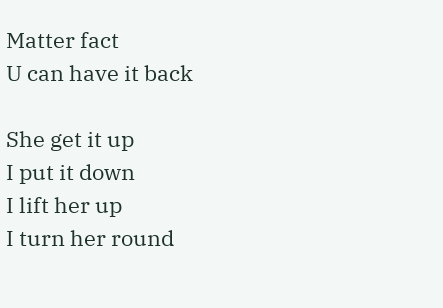Matter fact
U can have it back

She get it up
I put it down
I lift her up
I turn her round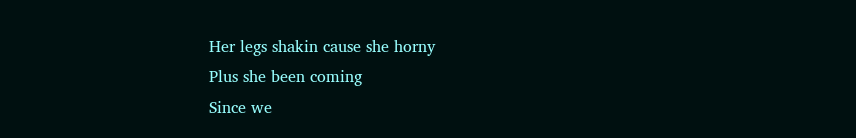Her legs shakin cause she horny
Plus she been coming
Since we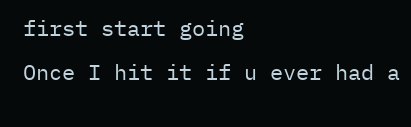first start going
Once I hit it if u ever had a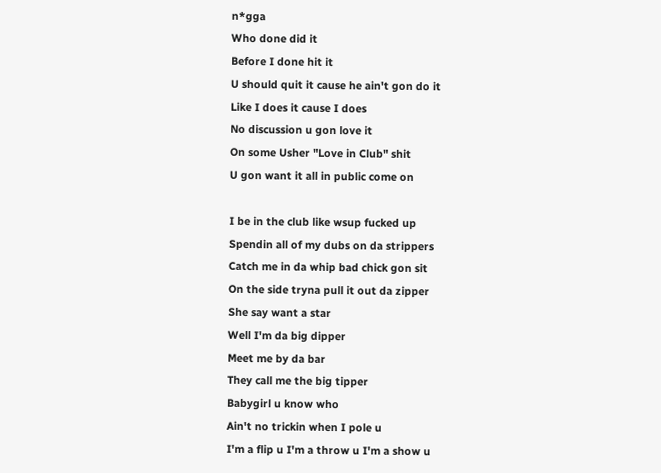n*gga
Who done did it
Before I done hit it
U should quit it cause he ain't gon do it
Like I does it cause I does
No discussion u gon love it
On some Usher "Love in Club" shit
U gon want it all in public come on

I be in the club like wsup fucked up
Spendin all of my dubs on da strippers
Catch me in da whip bad chick gon sit
On the side tryna pull it out da zipper
She say want a star
Well I'm da big dipper
Meet me by da bar
They call me the big tipper
Babygirl u know who
Ain't no trickin when I pole u
I'm a flip u I'm a throw u I'm a show u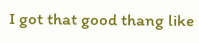I got that good thang like